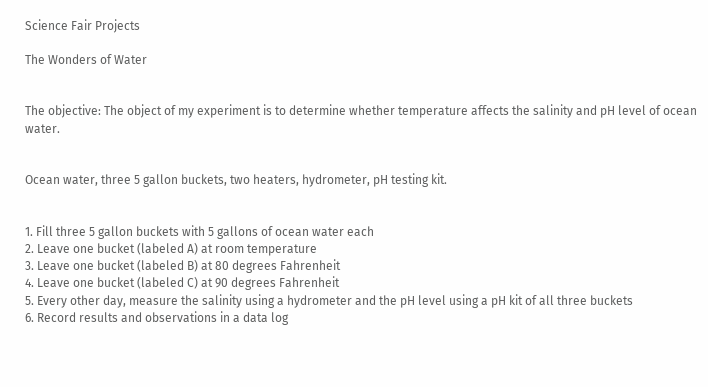Science Fair Projects

The Wonders of Water


The objective: The object of my experiment is to determine whether temperature affects the salinity and pH level of ocean water.


Ocean water, three 5 gallon buckets, two heaters, hydrometer, pH testing kit.


1. Fill three 5 gallon buckets with 5 gallons of ocean water each
2. Leave one bucket (labeled A) at room temperature
3. Leave one bucket (labeled B) at 80 degrees Fahrenheit
4. Leave one bucket (labeled C) at 90 degrees Fahrenheit
5. Every other day, measure the salinity using a hydrometer and the pH level using a pH kit of all three buckets
6. Record results and observations in a data log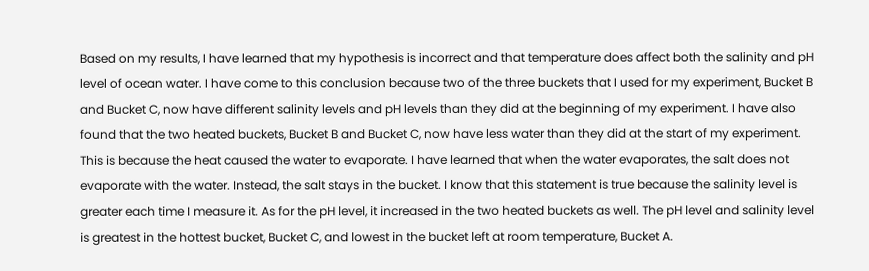Based on my results, I have learned that my hypothesis is incorrect and that temperature does affect both the salinity and pH level of ocean water. I have come to this conclusion because two of the three buckets that I used for my experiment, Bucket B and Bucket C, now have different salinity levels and pH levels than they did at the beginning of my experiment. I have also found that the two heated buckets, Bucket B and Bucket C, now have less water than they did at the start of my experiment. This is because the heat caused the water to evaporate. I have learned that when the water evaporates, the salt does not evaporate with the water. Instead, the salt stays in the bucket. I know that this statement is true because the salinity level is greater each time I measure it. As for the pH level, it increased in the two heated buckets as well. The pH level and salinity level is greatest in the hottest bucket, Bucket C, and lowest in the bucket left at room temperature, Bucket A.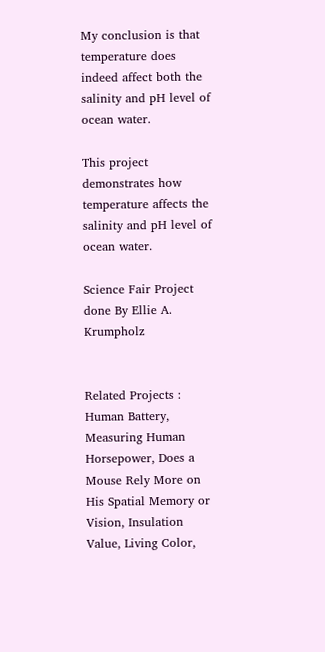My conclusion is that temperature does indeed affect both the salinity and pH level of ocean water.

This project demonstrates how temperature affects the salinity and pH level of ocean water.

Science Fair Project done By Ellie A. Krumpholz


Related Projects : Human Battery, Measuring Human Horsepower, Does a Mouse Rely More on His Spatial Memory or Vision, Insulation Value, Living Color,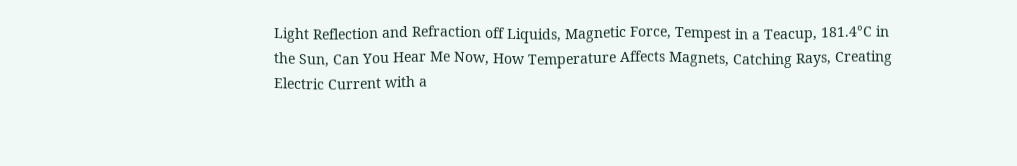Light Reflection and Refraction off Liquids, Magnetic Force, Tempest in a Teacup, 181.4°C in the Sun, Can You Hear Me Now, How Temperature Affects Magnets, Catching Rays, Creating Electric Current with a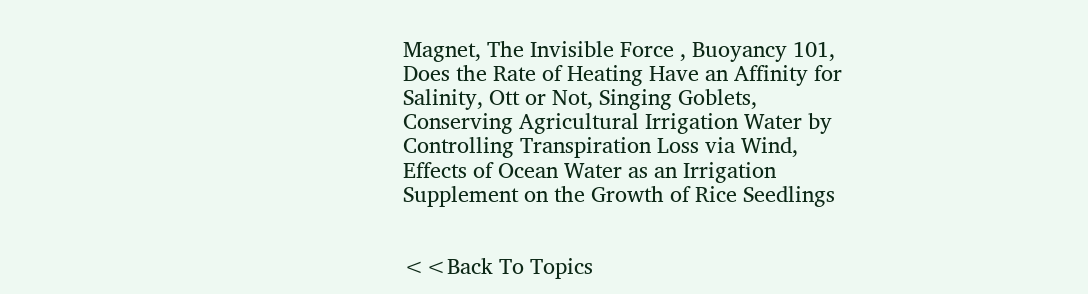Magnet, The Invisible Force , Buoyancy 101, Does the Rate of Heating Have an Affinity for Salinity, Ott or Not, Singing Goblets, Conserving Agricultural Irrigation Water by Controlling Transpiration Loss via Wind, Effects of Ocean Water as an Irrigation Supplement on the Growth of Rice Seedlings


<<Back To Topics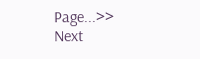Page...>> Next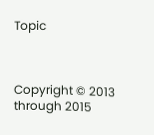Topic



Copyright © 2013 through 2015